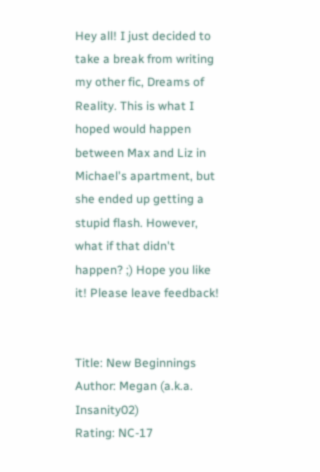Hey all! I just decided to take a break from writing my other fic, Dreams of Reality. This is what I hoped would happen between Max and Liz in Michael's apartment, but she ended up getting a stupid flash. However, what if that didn't happen? ;) Hope you like it! Please leave feedback!


Title: New Beginnings
Author: Megan (a.k.a. Insanity02)
Rating: NC-17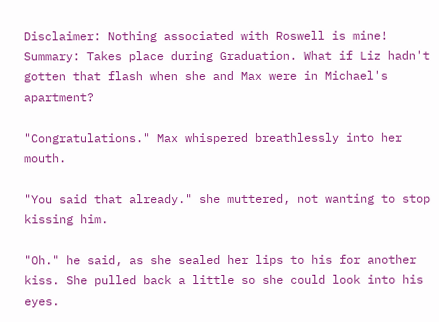Disclaimer: Nothing associated with Roswell is mine!
Summary: Takes place during Graduation. What if Liz hadn't gotten that flash when she and Max were in Michael's apartment?

"Congratulations." Max whispered breathlessly into her mouth.

"You said that already." she muttered, not wanting to stop kissing him.

"Oh." he said, as she sealed her lips to his for another kiss. She pulled back a little so she could look into his eyes.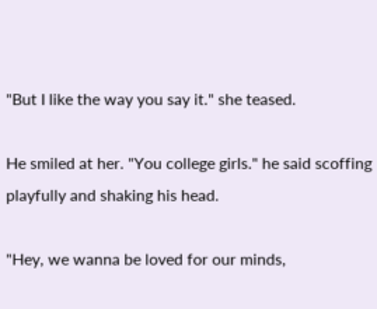"But I like the way you say it." she teased.

He smiled at her. "You college girls." he said scoffing playfully and shaking his head.

"Hey, we wanna be loved for our minds,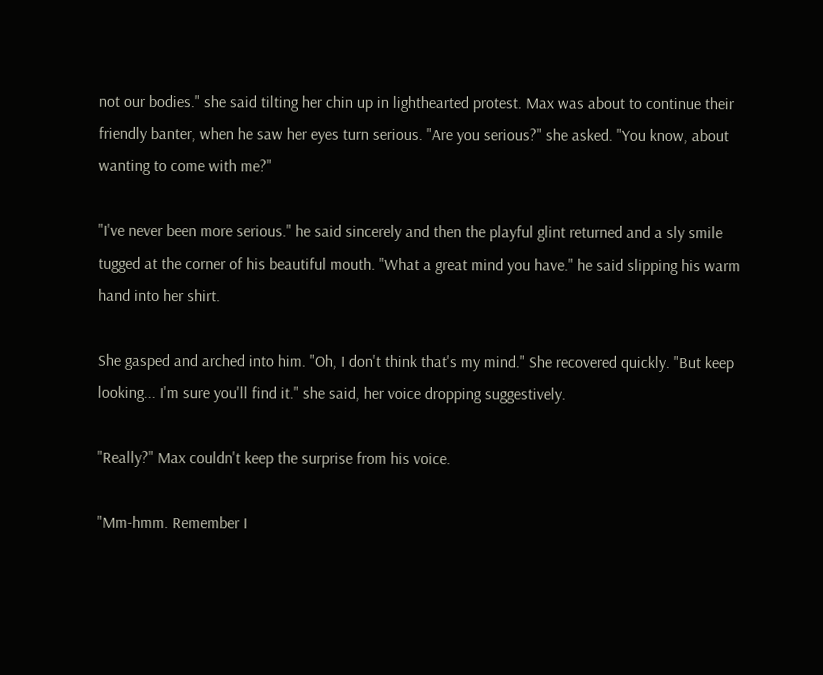not our bodies." she said tilting her chin up in lighthearted protest. Max was about to continue their friendly banter, when he saw her eyes turn serious. "Are you serious?" she asked. "You know, about wanting to come with me?"

"I've never been more serious." he said sincerely and then the playful glint returned and a sly smile tugged at the corner of his beautiful mouth. "What a great mind you have." he said slipping his warm hand into her shirt.

She gasped and arched into him. "Oh, I don't think that's my mind." She recovered quickly. "But keep looking... I'm sure you'll find it." she said, her voice dropping suggestively.

"Really?" Max couldn't keep the surprise from his voice.

"Mm-hmm. Remember I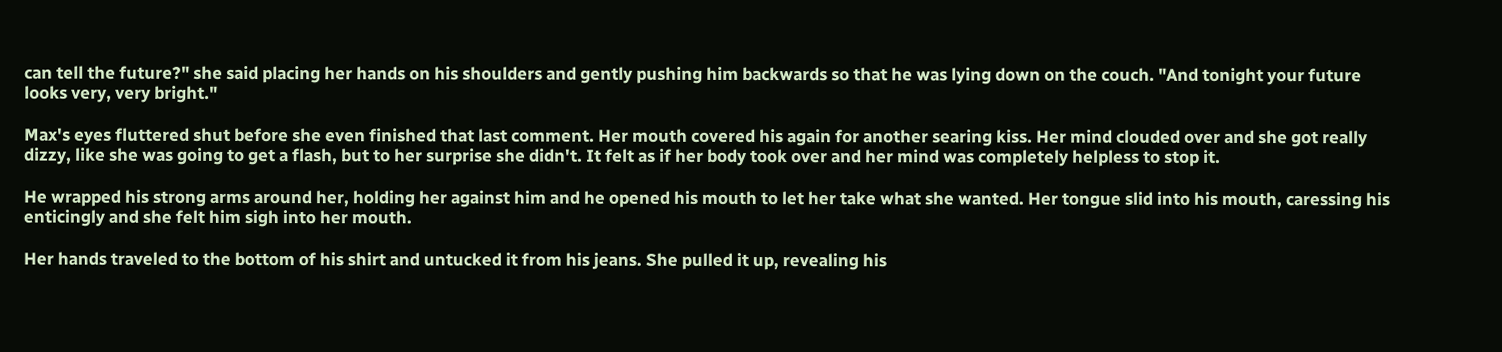can tell the future?" she said placing her hands on his shoulders and gently pushing him backwards so that he was lying down on the couch. "And tonight your future looks very, very bright."

Max's eyes fluttered shut before she even finished that last comment. Her mouth covered his again for another searing kiss. Her mind clouded over and she got really dizzy, like she was going to get a flash, but to her surprise she didn't. It felt as if her body took over and her mind was completely helpless to stop it.

He wrapped his strong arms around her, holding her against him and he opened his mouth to let her take what she wanted. Her tongue slid into his mouth, caressing his enticingly and she felt him sigh into her mouth.

Her hands traveled to the bottom of his shirt and untucked it from his jeans. She pulled it up, revealing his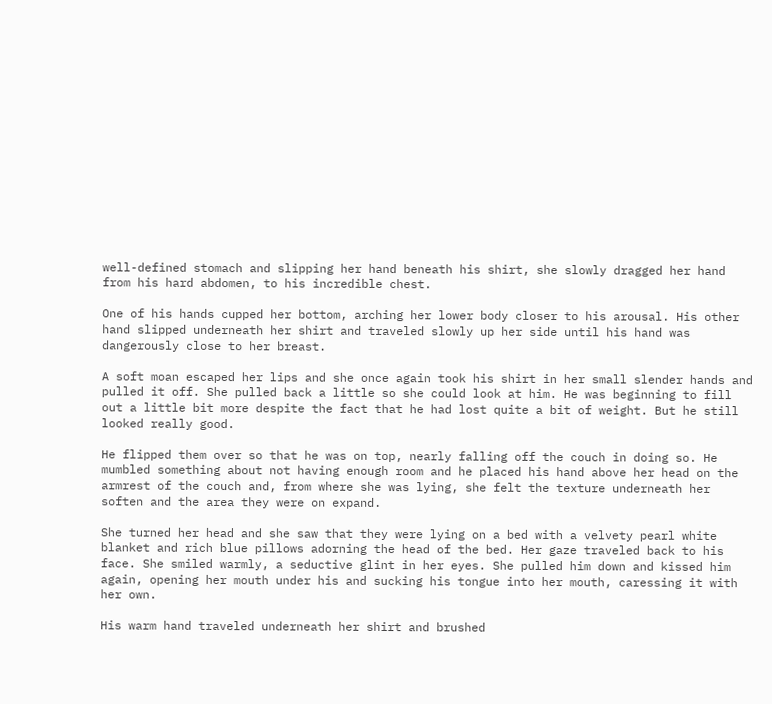well-defined stomach and slipping her hand beneath his shirt, she slowly dragged her hand from his hard abdomen, to his incredible chest.

One of his hands cupped her bottom, arching her lower body closer to his arousal. His other hand slipped underneath her shirt and traveled slowly up her side until his hand was dangerously close to her breast.

A soft moan escaped her lips and she once again took his shirt in her small slender hands and pulled it off. She pulled back a little so she could look at him. He was beginning to fill out a little bit more despite the fact that he had lost quite a bit of weight. But he still looked really good.

He flipped them over so that he was on top, nearly falling off the couch in doing so. He mumbled something about not having enough room and he placed his hand above her head on the armrest of the couch and, from where she was lying, she felt the texture underneath her soften and the area they were on expand.

She turned her head and she saw that they were lying on a bed with a velvety pearl white blanket and rich blue pillows adorning the head of the bed. Her gaze traveled back to his face. She smiled warmly, a seductive glint in her eyes. She pulled him down and kissed him again, opening her mouth under his and sucking his tongue into her mouth, caressing it with her own.

His warm hand traveled underneath her shirt and brushed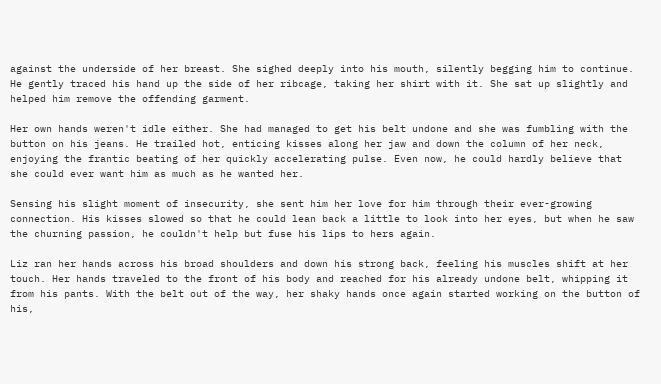against the underside of her breast. She sighed deeply into his mouth, silently begging him to continue. He gently traced his hand up the side of her ribcage, taking her shirt with it. She sat up slightly and helped him remove the offending garment.

Her own hands weren't idle either. She had managed to get his belt undone and she was fumbling with the button on his jeans. He trailed hot, enticing kisses along her jaw and down the column of her neck, enjoying the frantic beating of her quickly accelerating pulse. Even now, he could hardly believe that she could ever want him as much as he wanted her.

Sensing his slight moment of insecurity, she sent him her love for him through their ever-growing connection. His kisses slowed so that he could lean back a little to look into her eyes, but when he saw the churning passion, he couldn't help but fuse his lips to hers again.

Liz ran her hands across his broad shoulders and down his strong back, feeling his muscles shift at her touch. Her hands traveled to the front of his body and reached for his already undone belt, whipping it from his pants. With the belt out of the way, her shaky hands once again started working on the button of his,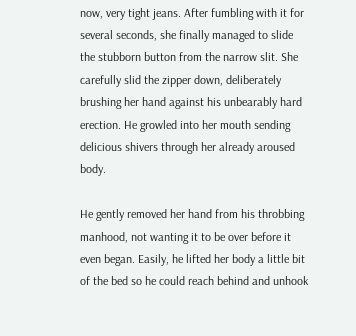now, very tight jeans. After fumbling with it for several seconds, she finally managed to slide the stubborn button from the narrow slit. She carefully slid the zipper down, deliberately brushing her hand against his unbearably hard erection. He growled into her mouth sending delicious shivers through her already aroused body.

He gently removed her hand from his throbbing manhood, not wanting it to be over before it even began. Easily, he lifted her body a little bit of the bed so he could reach behind and unhook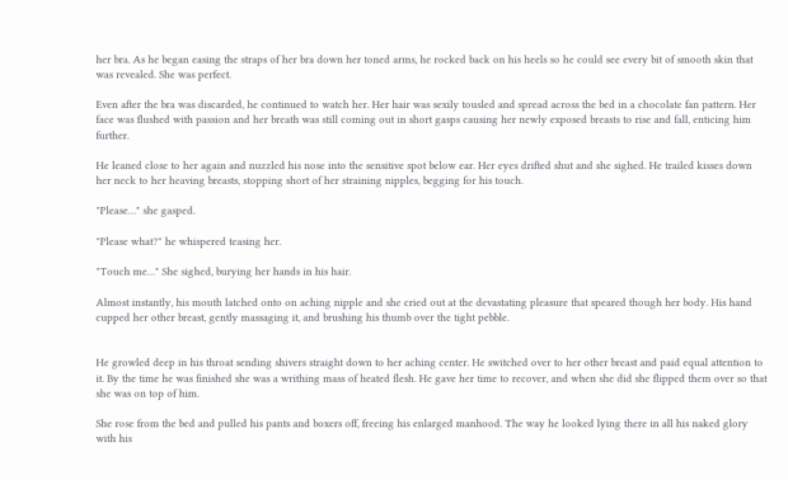her bra. As he began easing the straps of her bra down her toned arms, he rocked back on his heels so he could see every bit of smooth skin that was revealed. She was perfect.

Even after the bra was discarded, he continued to watch her. Her hair was sexily tousled and spread across the bed in a chocolate fan pattern. Her face was flushed with passion and her breath was still coming out in short gasps causing her newly exposed breasts to rise and fall, enticing him further.

He leaned close to her again and nuzzled his nose into the sensitive spot below ear. Her eyes drifted shut and she sighed. He trailed kisses down her neck to her heaving breasts, stopping short of her straining nipples, begging for his touch.

"Please…" she gasped.

"Please what?" he whispered teasing her.

"Touch me…" She sighed, burying her hands in his hair.

Almost instantly, his mouth latched onto on aching nipple and she cried out at the devastating pleasure that speared though her body. His hand cupped her other breast, gently massaging it, and brushing his thumb over the tight pebble.


He growled deep in his throat sending shivers straight down to her aching center. He switched over to her other breast and paid equal attention to it. By the time he was finished she was a writhing mass of heated flesh. He gave her time to recover, and when she did she flipped them over so that she was on top of him.

She rose from the bed and pulled his pants and boxers off, freeing his enlarged manhood. The way he looked lying there in all his naked glory with his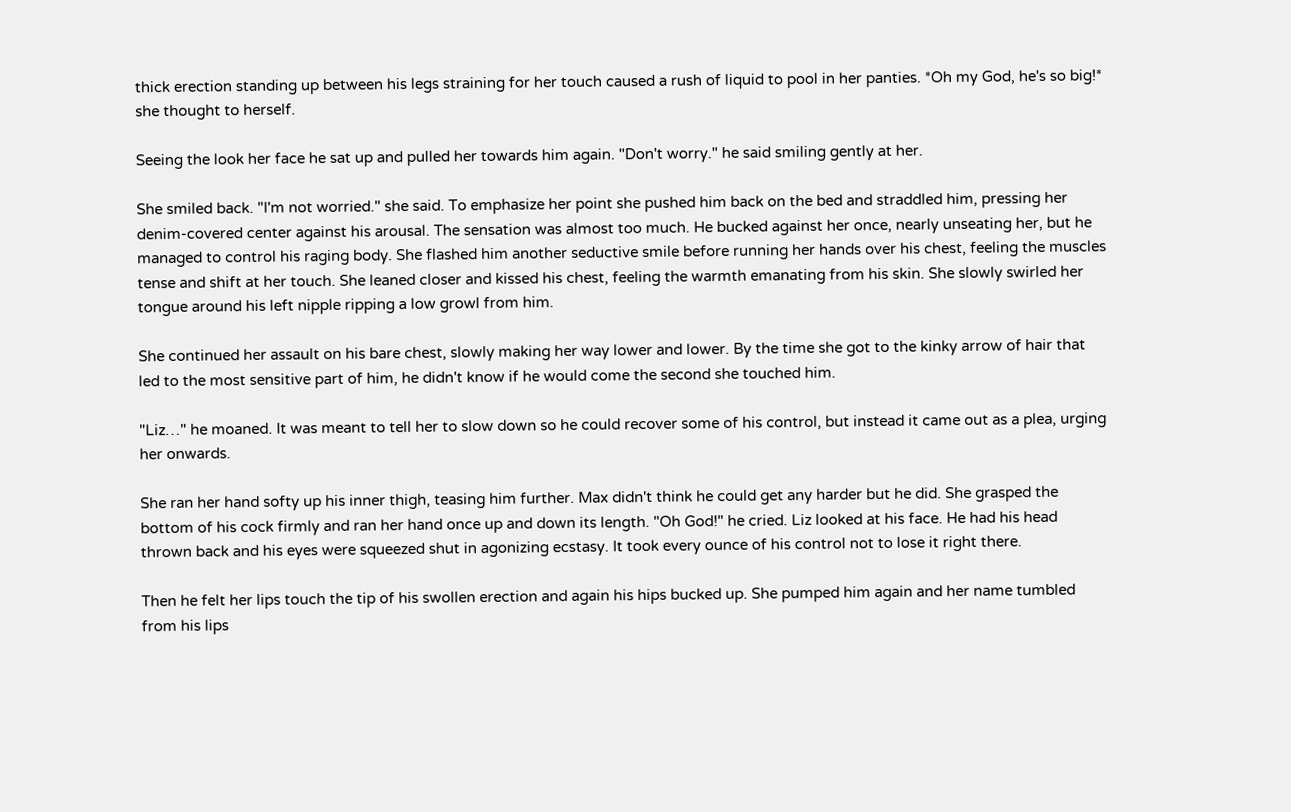thick erection standing up between his legs straining for her touch caused a rush of liquid to pool in her panties. *Oh my God, he's so big!* she thought to herself.

Seeing the look her face he sat up and pulled her towards him again. "Don't worry." he said smiling gently at her.

She smiled back. "I'm not worried." she said. To emphasize her point she pushed him back on the bed and straddled him, pressing her denim-covered center against his arousal. The sensation was almost too much. He bucked against her once, nearly unseating her, but he managed to control his raging body. She flashed him another seductive smile before running her hands over his chest, feeling the muscles tense and shift at her touch. She leaned closer and kissed his chest, feeling the warmth emanating from his skin. She slowly swirled her tongue around his left nipple ripping a low growl from him.

She continued her assault on his bare chest, slowly making her way lower and lower. By the time she got to the kinky arrow of hair that led to the most sensitive part of him, he didn't know if he would come the second she touched him.

"Liz…" he moaned. It was meant to tell her to slow down so he could recover some of his control, but instead it came out as a plea, urging her onwards.

She ran her hand softy up his inner thigh, teasing him further. Max didn't think he could get any harder but he did. She grasped the bottom of his cock firmly and ran her hand once up and down its length. "Oh God!" he cried. Liz looked at his face. He had his head thrown back and his eyes were squeezed shut in agonizing ecstasy. It took every ounce of his control not to lose it right there.

Then he felt her lips touch the tip of his swollen erection and again his hips bucked up. She pumped him again and her name tumbled from his lips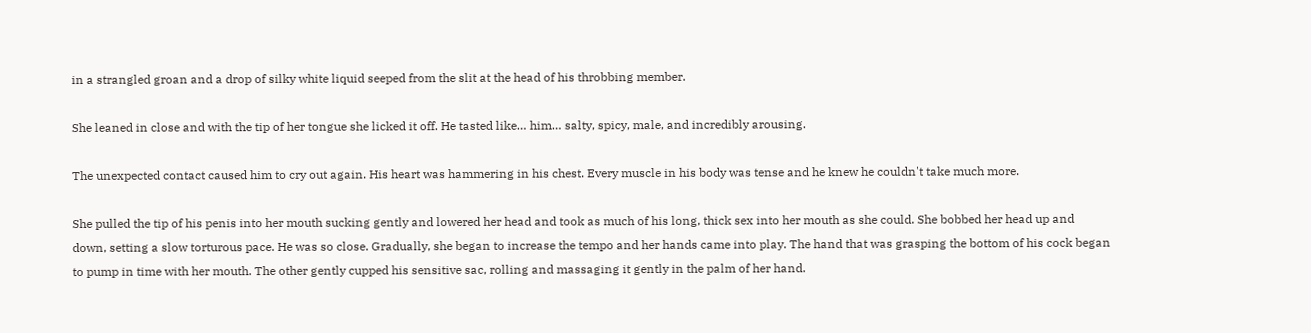in a strangled groan and a drop of silky white liquid seeped from the slit at the head of his throbbing member.

She leaned in close and with the tip of her tongue she licked it off. He tasted like… him… salty, spicy, male, and incredibly arousing.

The unexpected contact caused him to cry out again. His heart was hammering in his chest. Every muscle in his body was tense and he knew he couldn't take much more.

She pulled the tip of his penis into her mouth sucking gently and lowered her head and took as much of his long, thick sex into her mouth as she could. She bobbed her head up and down, setting a slow torturous pace. He was so close. Gradually, she began to increase the tempo and her hands came into play. The hand that was grasping the bottom of his cock began to pump in time with her mouth. The other gently cupped his sensitive sac, rolling and massaging it gently in the palm of her hand.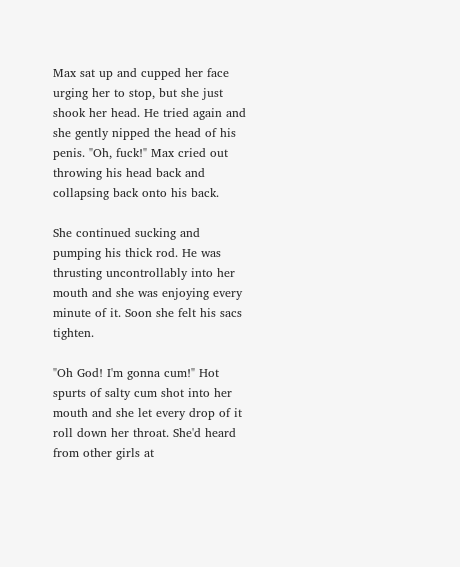Max sat up and cupped her face urging her to stop, but she just shook her head. He tried again and she gently nipped the head of his penis. "Oh, fuck!" Max cried out throwing his head back and collapsing back onto his back.

She continued sucking and pumping his thick rod. He was thrusting uncontrollably into her mouth and she was enjoying every minute of it. Soon she felt his sacs tighten.

"Oh God! I'm gonna cum!" Hot spurts of salty cum shot into her mouth and she let every drop of it roll down her throat. She'd heard from other girls at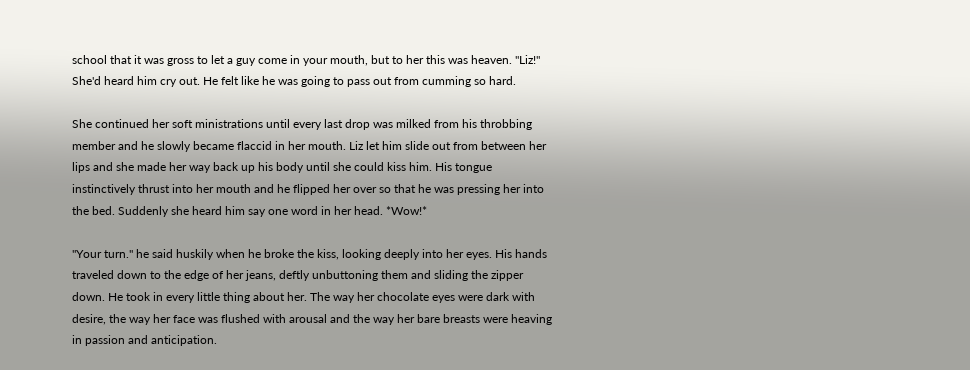school that it was gross to let a guy come in your mouth, but to her this was heaven. "Liz!" She'd heard him cry out. He felt like he was going to pass out from cumming so hard.

She continued her soft ministrations until every last drop was milked from his throbbing member and he slowly became flaccid in her mouth. Liz let him slide out from between her lips and she made her way back up his body until she could kiss him. His tongue instinctively thrust into her mouth and he flipped her over so that he was pressing her into the bed. Suddenly she heard him say one word in her head. *Wow!*

"Your turn." he said huskily when he broke the kiss, looking deeply into her eyes. His hands traveled down to the edge of her jeans, deftly unbuttoning them and sliding the zipper down. He took in every little thing about her. The way her chocolate eyes were dark with desire, the way her face was flushed with arousal and the way her bare breasts were heaving in passion and anticipation.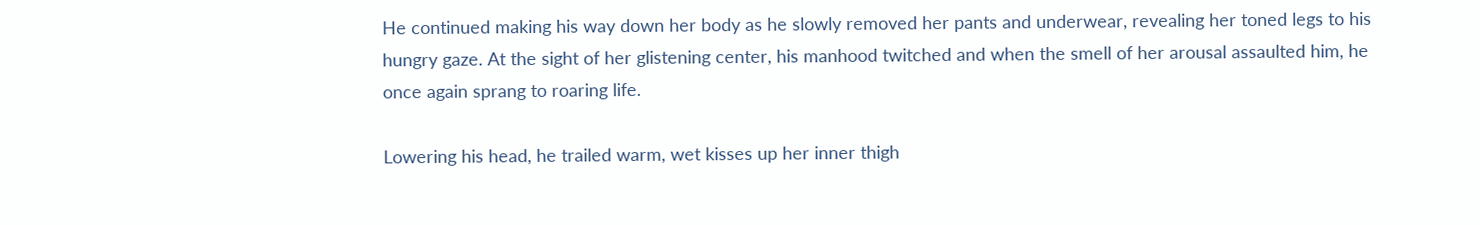He continued making his way down her body as he slowly removed her pants and underwear, revealing her toned legs to his hungry gaze. At the sight of her glistening center, his manhood twitched and when the smell of her arousal assaulted him, he once again sprang to roaring life.

Lowering his head, he trailed warm, wet kisses up her inner thigh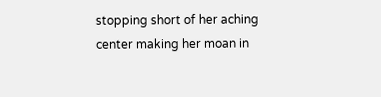stopping short of her aching center making her moan in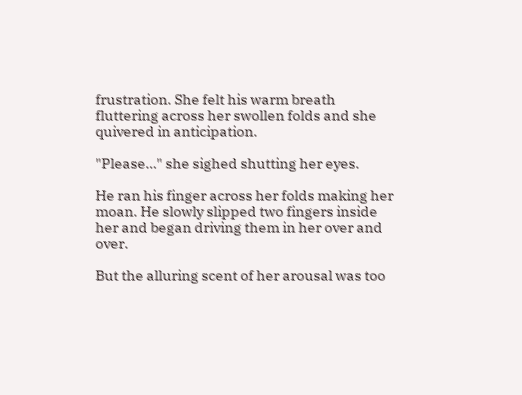frustration. She felt his warm breath fluttering across her swollen folds and she quivered in anticipation.

"Please…" she sighed shutting her eyes.

He ran his finger across her folds making her moan. He slowly slipped two fingers inside her and began driving them in her over and over.

But the alluring scent of her arousal was too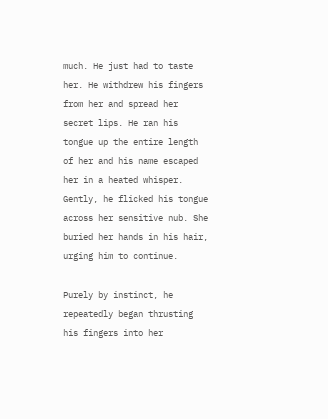much. He just had to taste her. He withdrew his fingers from her and spread her secret lips. He ran his tongue up the entire length of her and his name escaped her in a heated whisper. Gently, he flicked his tongue across her sensitive nub. She buried her hands in his hair, urging him to continue.

Purely by instinct, he repeatedly began thrusting his fingers into her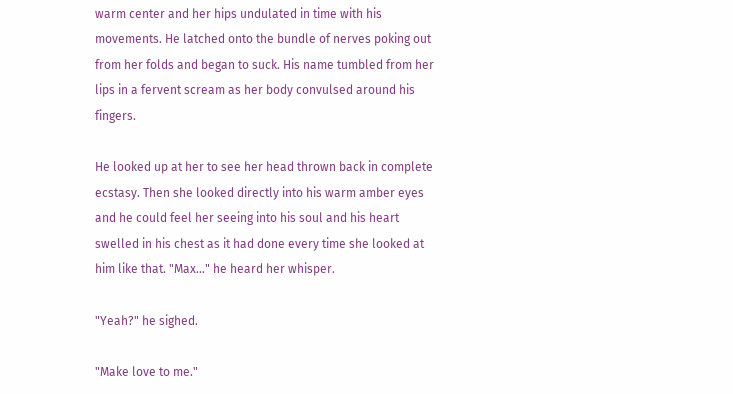warm center and her hips undulated in time with his movements. He latched onto the bundle of nerves poking out from her folds and began to suck. His name tumbled from her lips in a fervent scream as her body convulsed around his fingers.

He looked up at her to see her head thrown back in complete ecstasy. Then she looked directly into his warm amber eyes and he could feel her seeing into his soul and his heart swelled in his chest as it had done every time she looked at him like that. "Max…" he heard her whisper.

"Yeah?" he sighed.

"Make love to me."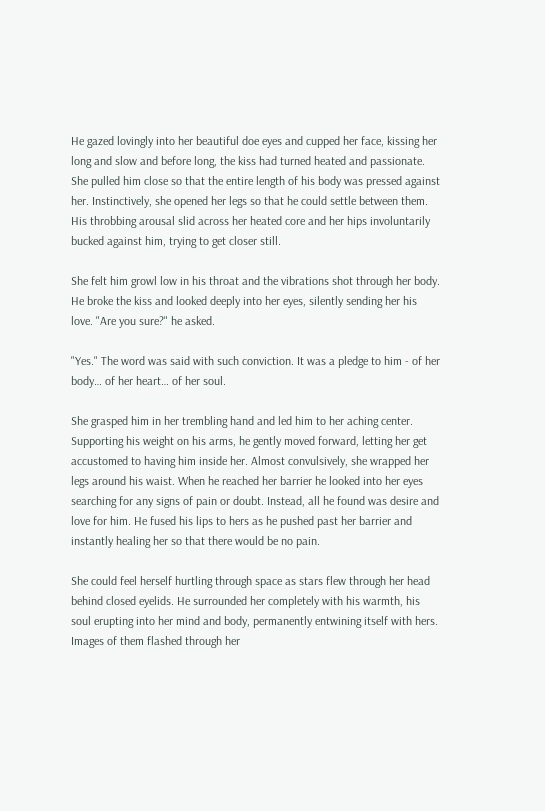He gazed lovingly into her beautiful doe eyes and cupped her face, kissing her long and slow and before long, the kiss had turned heated and passionate. She pulled him close so that the entire length of his body was pressed against her. Instinctively, she opened her legs so that he could settle between them. His throbbing arousal slid across her heated core and her hips involuntarily bucked against him, trying to get closer still.

She felt him growl low in his throat and the vibrations shot through her body. He broke the kiss and looked deeply into her eyes, silently sending her his love. "Are you sure?" he asked.

"Yes." The word was said with such conviction. It was a pledge to him - of her body… of her heart… of her soul.

She grasped him in her trembling hand and led him to her aching center. Supporting his weight on his arms, he gently moved forward, letting her get accustomed to having him inside her. Almost convulsively, she wrapped her legs around his waist. When he reached her barrier he looked into her eyes searching for any signs of pain or doubt. Instead, all he found was desire and love for him. He fused his lips to hers as he pushed past her barrier and instantly healing her so that there would be no pain.

She could feel herself hurtling through space as stars flew through her head behind closed eyelids. He surrounded her completely with his warmth, his soul erupting into her mind and body, permanently entwining itself with hers. Images of them flashed through her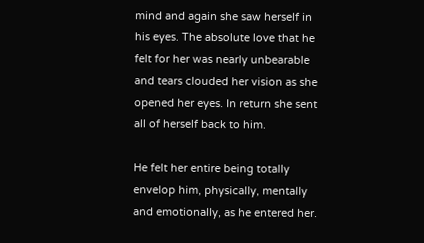mind and again she saw herself in his eyes. The absolute love that he felt for her was nearly unbearable and tears clouded her vision as she opened her eyes. In return she sent all of herself back to him.

He felt her entire being totally envelop him, physically, mentally and emotionally, as he entered her.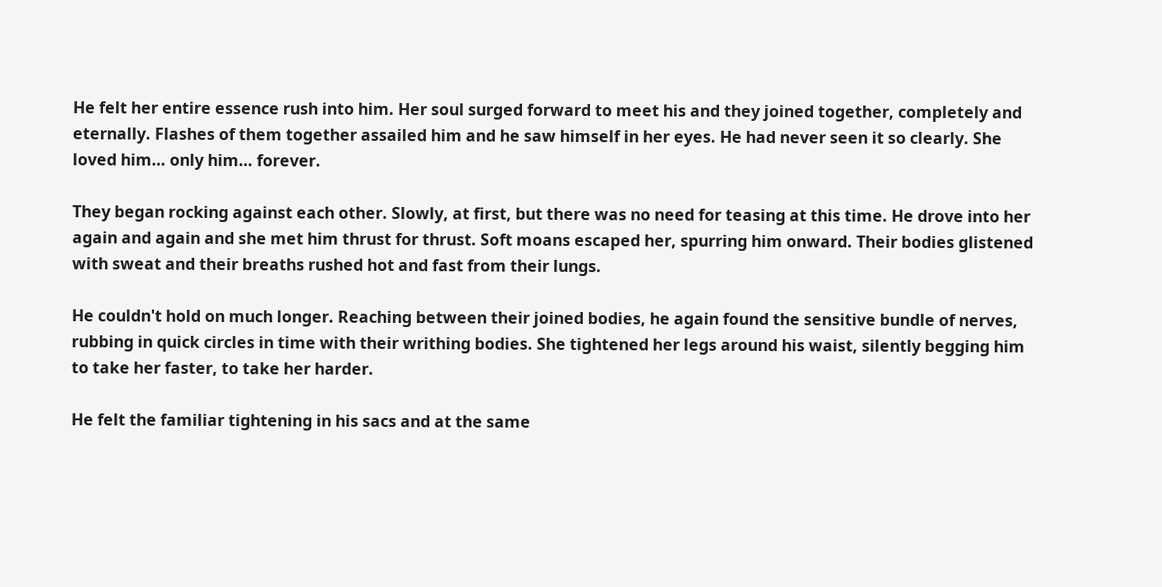He felt her entire essence rush into him. Her soul surged forward to meet his and they joined together, completely and eternally. Flashes of them together assailed him and he saw himself in her eyes. He had never seen it so clearly. She loved him… only him… forever.

They began rocking against each other. Slowly, at first, but there was no need for teasing at this time. He drove into her again and again and she met him thrust for thrust. Soft moans escaped her, spurring him onward. Their bodies glistened with sweat and their breaths rushed hot and fast from their lungs.

He couldn't hold on much longer. Reaching between their joined bodies, he again found the sensitive bundle of nerves, rubbing in quick circles in time with their writhing bodies. She tightened her legs around his waist, silently begging him to take her faster, to take her harder.

He felt the familiar tightening in his sacs and at the same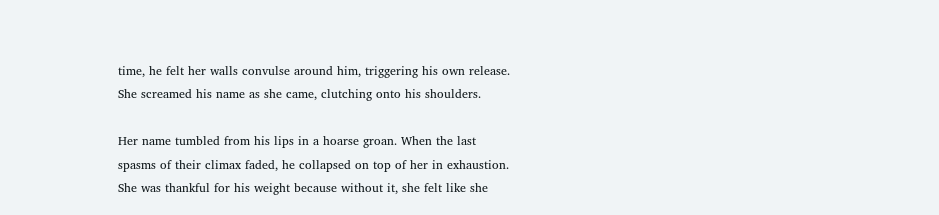time, he felt her walls convulse around him, triggering his own release. She screamed his name as she came, clutching onto his shoulders.

Her name tumbled from his lips in a hoarse groan. When the last spasms of their climax faded, he collapsed on top of her in exhaustion. She was thankful for his weight because without it, she felt like she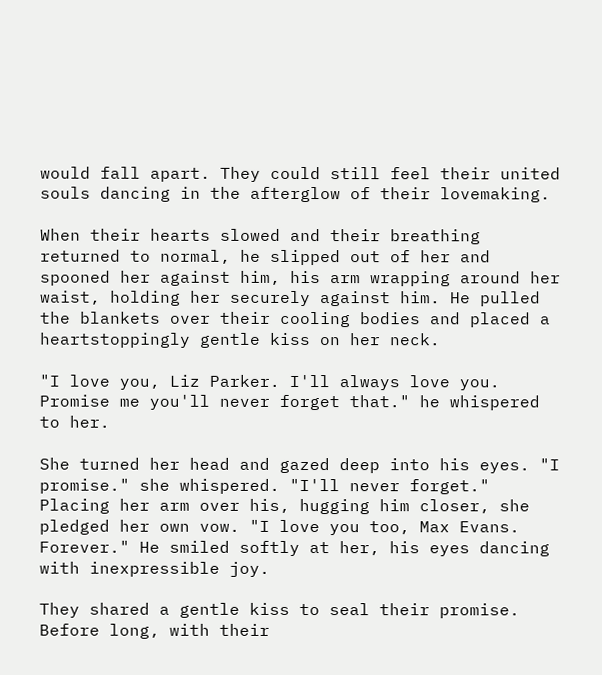would fall apart. They could still feel their united souls dancing in the afterglow of their lovemaking.

When their hearts slowed and their breathing returned to normal, he slipped out of her and spooned her against him, his arm wrapping around her waist, holding her securely against him. He pulled the blankets over their cooling bodies and placed a heartstoppingly gentle kiss on her neck.

"I love you, Liz Parker. I'll always love you. Promise me you'll never forget that." he whispered to her.

She turned her head and gazed deep into his eyes. "I promise." she whispered. "I'll never forget." Placing her arm over his, hugging him closer, she pledged her own vow. "I love you too, Max Evans. Forever." He smiled softly at her, his eyes dancing with inexpressible joy.

They shared a gentle kiss to seal their promise. Before long, with their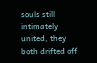souls still intimately united, they both drifted off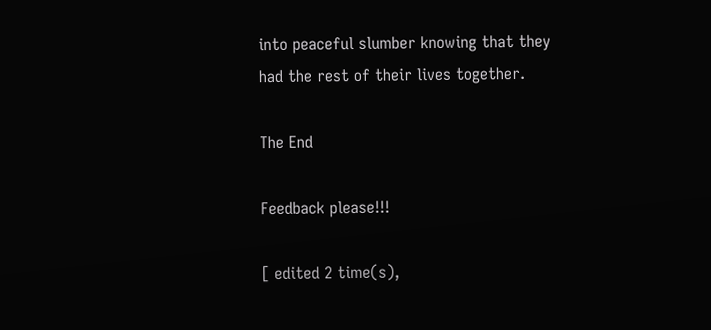into peaceful slumber knowing that they had the rest of their lives together.

The End

Feedback please!!!

[ edited 2 time(s),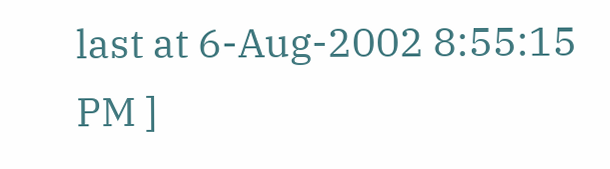last at 6-Aug-2002 8:55:15 PM ]